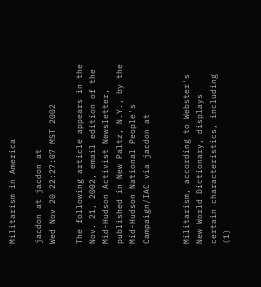Militarism in America

jacdon at jacdon at
Wed Nov 20 22:27:07 MST 2002

The following article appears in the Nov. 21, 2002, email edition of the
Mid-Hudson Activist Newsletter, published in New Paltz, N.Y., by the
Mid-Hudson National People's Campaign/IAC via jacdon at


Militarism, according to Webster's New World Dictionary, displays
certain characteristics, including  (1)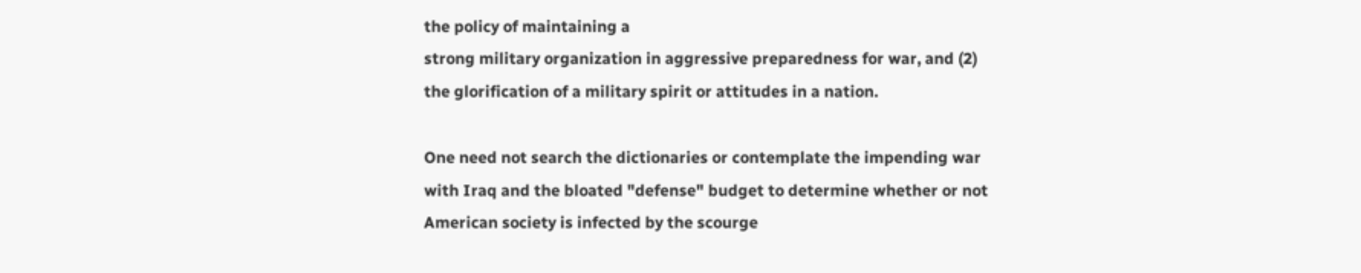the policy of maintaining a
strong military organization in aggressive preparedness for war, and (2)
the glorification of a military spirit or attitudes in a nation.

One need not search the dictionaries or contemplate the impending war
with Iraq and the bloated "defense" budget to determine whether or not
American society is infected by the scourge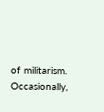of militarism.
Occasionally,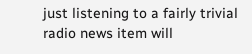just listening to a fairly trivial radio news item will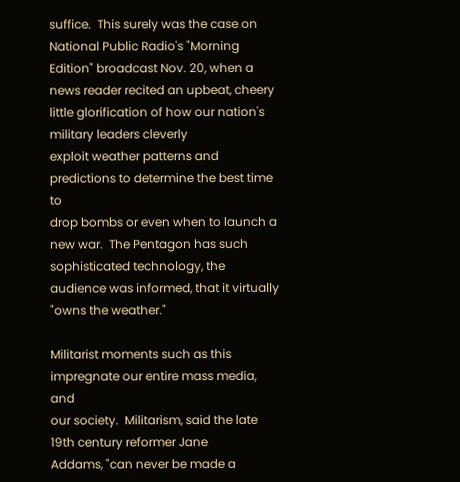suffice.  This surely was the case on National Public Radio's "Morning
Edition" broadcast Nov. 20, when a news reader recited an upbeat, cheery
little glorification of how our nation's military leaders cleverly
exploit weather patterns and predictions to determine the best time to
drop bombs or even when to launch a new war.  The Pentagon has such
sophisticated technology, the audience was informed, that it virtually
"owns the weather."

Militarist moments such as this impregnate our entire mass media, and
our society.  Militarism, said the late 19th century reformer Jane
Addams, "can never be made a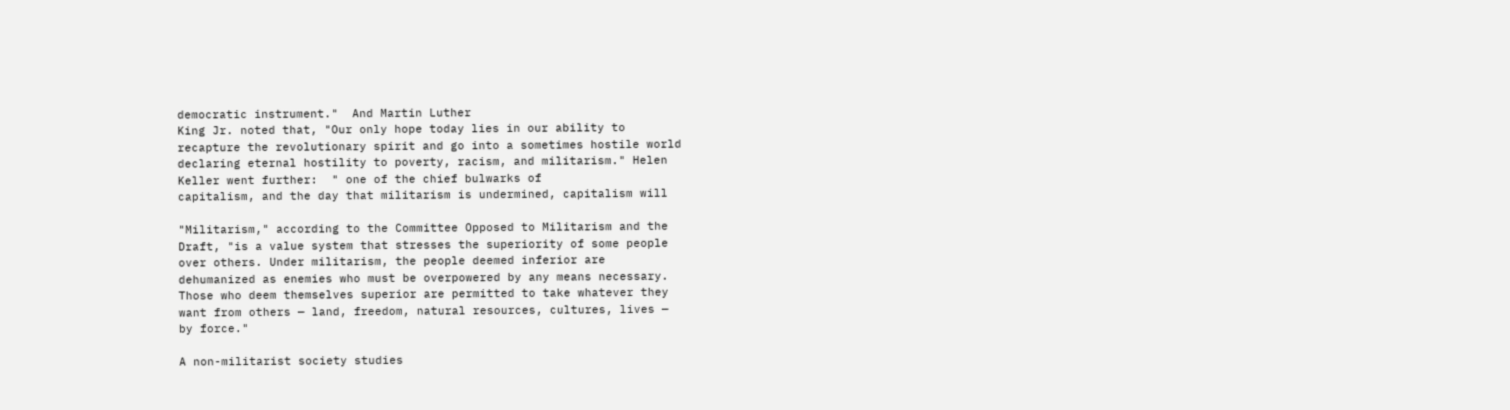democratic instrument."  And Martin Luther
King Jr. noted that, "Our only hope today lies in our ability to
recapture the revolutionary spirit and go into a sometimes hostile world
declaring eternal hostility to poverty, racism, and militarism." Helen
Keller went further:  " one of the chief bulwarks of
capitalism, and the day that militarism is undermined, capitalism will

"Militarism," according to the Committee Opposed to Militarism and the
Draft, "is a value system that stresses the superiority of some people
over others. Under militarism, the people deemed inferior are
dehumanized as enemies who must be overpowered by any means necessary.
Those who deem themselves superior are permitted to take whatever they
want from others — land, freedom, natural resources, cultures, lives —
by force."

A non-militarist society studies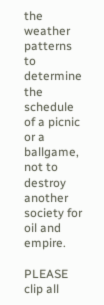the weather patterns to determine the
schedule of a picnic or a ballgame, not to destroy another society for
oil and empire.

PLEASE clip all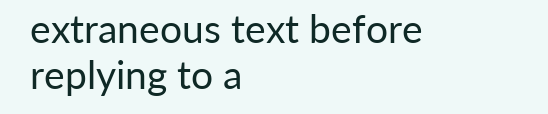extraneous text before replying to a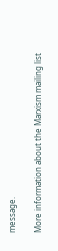message.

More information about the Marxism mailing list